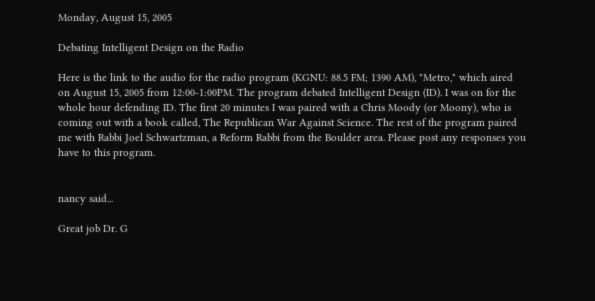Monday, August 15, 2005

Debating Intelligent Design on the Radio

Here is the link to the audio for the radio program (KGNU: 88.5 FM; 1390 AM), "Metro," which aired on August 15, 2005 from 12:00-1:00PM. The program debated Intelligent Design (ID). I was on for the whole hour defending ID. The first 20 minutes I was paired with a Chris Moody (or Moony), who is coming out with a book called, The Republican War Against Science. The rest of the program paired me with Rabbi Joel Schwartzman, a Reform Rabbi from the Boulder area. Please post any responses you have to this program.


nancy said...

Great job Dr. G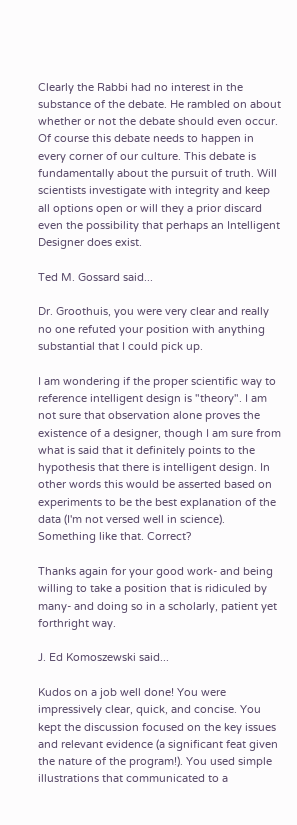Clearly the Rabbi had no interest in the substance of the debate. He rambled on about whether or not the debate should even occur. Of course this debate needs to happen in every corner of our culture. This debate is fundamentally about the pursuit of truth. Will scientists investigate with integrity and keep all options open or will they a prior discard even the possibility that perhaps an Intelligent Designer does exist.

Ted M. Gossard said...

Dr. Groothuis, you were very clear and really no one refuted your position with anything substantial that I could pick up.

I am wondering if the proper scientific way to reference intelligent design is "theory". I am not sure that observation alone proves the existence of a designer, though I am sure from what is said that it definitely points to the hypothesis that there is intelligent design. In other words this would be asserted based on experiments to be the best explanation of the data (I'm not versed well in science). Something like that. Correct?

Thanks again for your good work- and being willing to take a position that is ridiculed by many- and doing so in a scholarly, patient yet forthright way.

J. Ed Komoszewski said...

Kudos on a job well done! You were impressively clear, quick, and concise. You kept the discussion focused on the key issues and relevant evidence (a significant feat given the nature of the program!). You used simple illustrations that communicated to a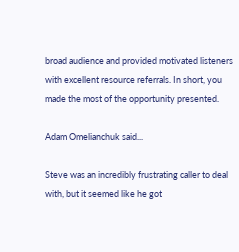broad audience and provided motivated listeners with excellent resource referrals. In short, you made the most of the opportunity presented.

Adam Omelianchuk said...

Steve was an incredibly frustrating caller to deal with, but it seemed like he got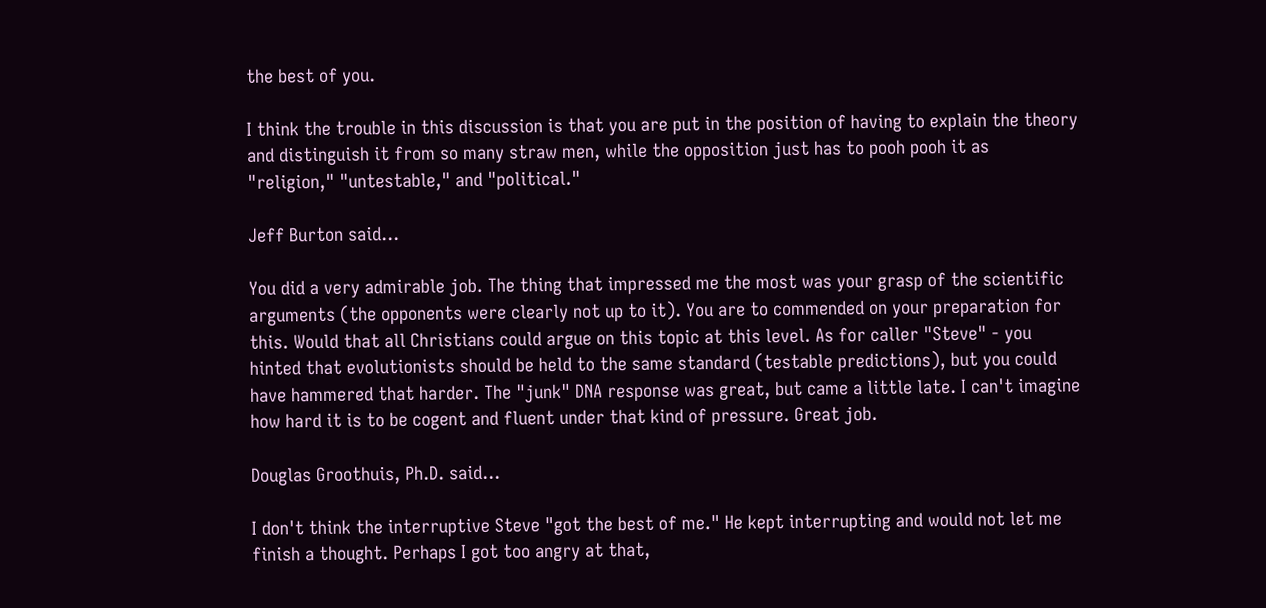the best of you.

I think the trouble in this discussion is that you are put in the position of having to explain the theory and distinguish it from so many straw men, while the opposition just has to pooh pooh it as "religion," "untestable," and "political."

Jeff Burton said...

You did a very admirable job. The thing that impressed me the most was your grasp of the scientific arguments (the opponents were clearly not up to it). You are to commended on your preparation for this. Would that all Christians could argue on this topic at this level. As for caller "Steve" - you hinted that evolutionists should be held to the same standard (testable predictions), but you could have hammered that harder. The "junk" DNA response was great, but came a little late. I can't imagine how hard it is to be cogent and fluent under that kind of pressure. Great job.

Douglas Groothuis, Ph.D. said...

I don't think the interruptive Steve "got the best of me." He kept interrupting and would not let me finish a thought. Perhaps I got too angry at that,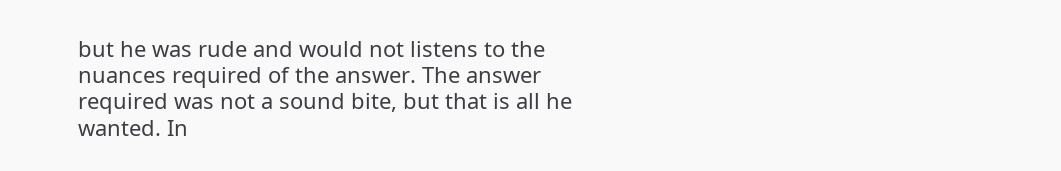but he was rude and would not listens to the nuances required of the answer. The answer required was not a sound bite, but that is all he wanted. In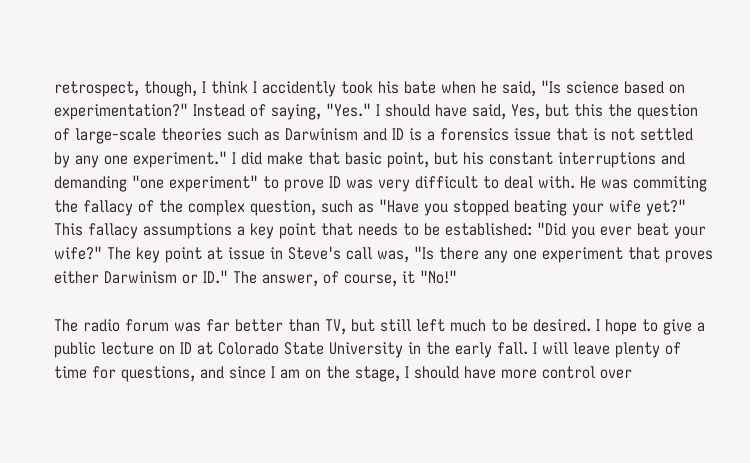retrospect, though, I think I accidently took his bate when he said, "Is science based on experimentation?" Instead of saying, "Yes." I should have said, Yes, but this the question of large-scale theories such as Darwinism and ID is a forensics issue that is not settled by any one experiment." I did make that basic point, but his constant interruptions and demanding "one experiment" to prove ID was very difficult to deal with. He was commiting the fallacy of the complex question, such as "Have you stopped beating your wife yet?" This fallacy assumptions a key point that needs to be established: "Did you ever beat your wife?" The key point at issue in Steve's call was, "Is there any one experiment that proves either Darwinism or ID." The answer, of course, it "No!"

The radio forum was far better than TV, but still left much to be desired. I hope to give a public lecture on ID at Colorado State University in the early fall. I will leave plenty of time for questions, and since I am on the stage, I should have more control over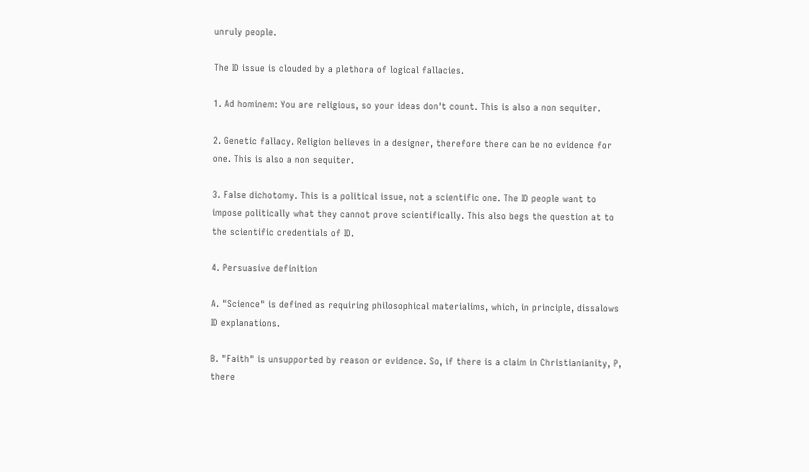unruly people.

The ID issue is clouded by a plethora of logical fallacies.

1. Ad hominem: You are religious, so your ideas don't count. This is also a non sequiter.

2. Genetic fallacy. Religion believes in a designer, therefore there can be no evidence for one. This is also a non sequiter.

3. False dichotomy. This is a political issue, not a scientific one. The ID people want to impose politically what they cannot prove scientifically. This also begs the question at to the scientific credentials of ID.

4. Persuasive definition

A. "Science" is defined as requiring philosophical materialims, which, in principle, dissalows ID explanations.

B. "Faith" is unsupported by reason or evidence. So, if there is a claim in Christianianity, P, there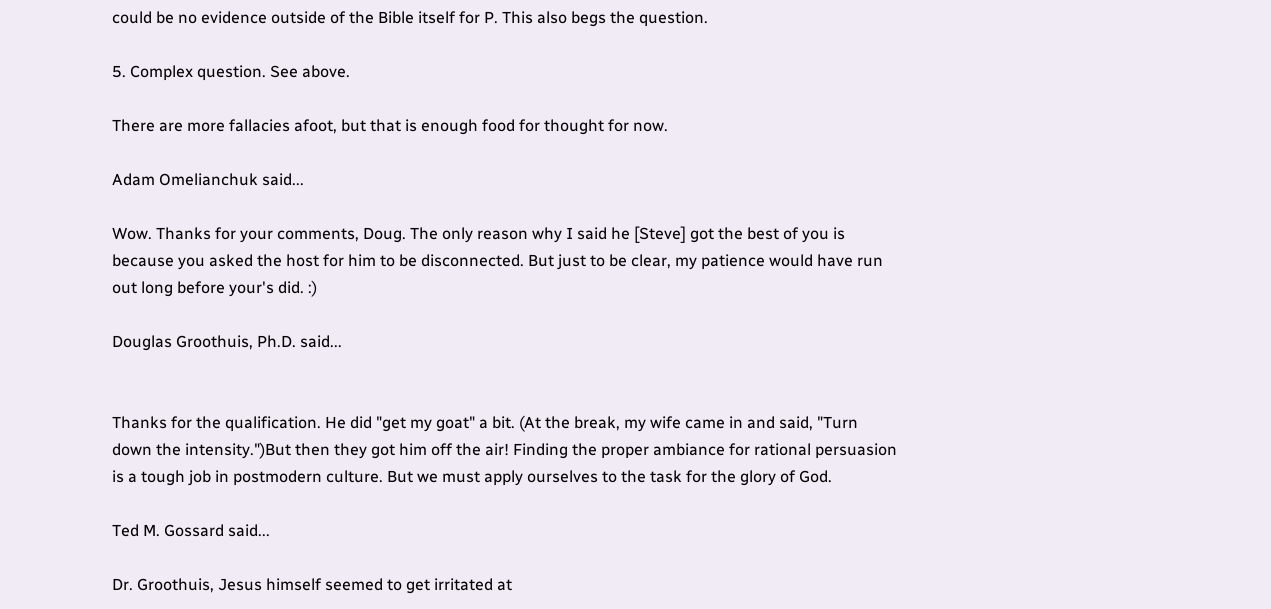could be no evidence outside of the Bible itself for P. This also begs the question.

5. Complex question. See above.

There are more fallacies afoot, but that is enough food for thought for now.

Adam Omelianchuk said...

Wow. Thanks for your comments, Doug. The only reason why I said he [Steve] got the best of you is because you asked the host for him to be disconnected. But just to be clear, my patience would have run out long before your's did. :)

Douglas Groothuis, Ph.D. said...


Thanks for the qualification. He did "get my goat" a bit. (At the break, my wife came in and said, "Turn down the intensity.")But then they got him off the air! Finding the proper ambiance for rational persuasion is a tough job in postmodern culture. But we must apply ourselves to the task for the glory of God.

Ted M. Gossard said...

Dr. Groothuis, Jesus himself seemed to get irritated at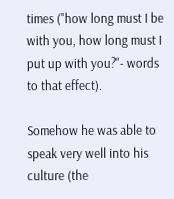times ("how long must I be with you, how long must I put up with you?"- words to that effect).

Somehow he was able to speak very well into his culture (the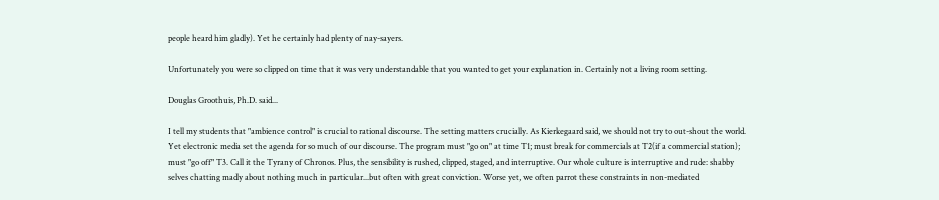people heard him gladly). Yet he certainly had plenty of nay-sayers.

Unfortunately you were so clipped on time that it was very understandable that you wanted to get your explanation in. Certainly not a living room setting.

Douglas Groothuis, Ph.D. said...

I tell my students that "ambience control" is crucial to rational discourse. The setting matters crucially. As Kierkegaard said, we should not try to out-shout the world. Yet electronic media set the agenda for so much of our discourse. The program must "go on" at time T1; must break for commercials at T2(if a commercial station); must "go off" T3. Call it the Tyrany of Chronos. Plus, the sensibility is rushed, clipped, staged, and interruptive. Our whole culture is interruptive and rude: shabby selves chatting madly about nothing much in particular...but often with great conviction. Worse yet, we often parrot these constraints in non-mediated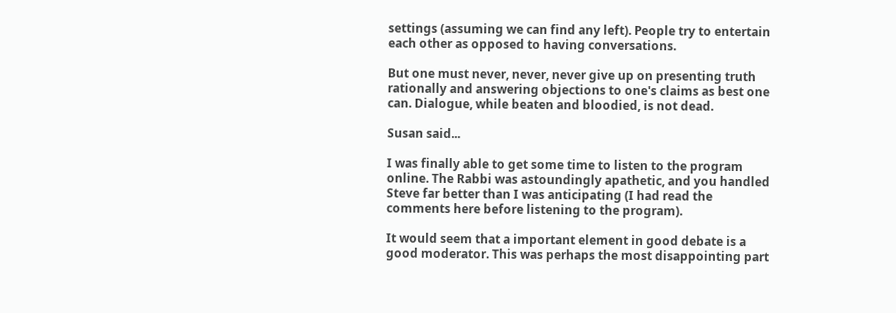settings (assuming we can find any left). People try to entertain each other as opposed to having conversations.

But one must never, never, never give up on presenting truth rationally and answering objections to one's claims as best one can. Dialogue, while beaten and bloodied, is not dead.

Susan said...

I was finally able to get some time to listen to the program online. The Rabbi was astoundingly apathetic, and you handled Steve far better than I was anticipating (I had read the comments here before listening to the program).

It would seem that a important element in good debate is a good moderator. This was perhaps the most disappointing part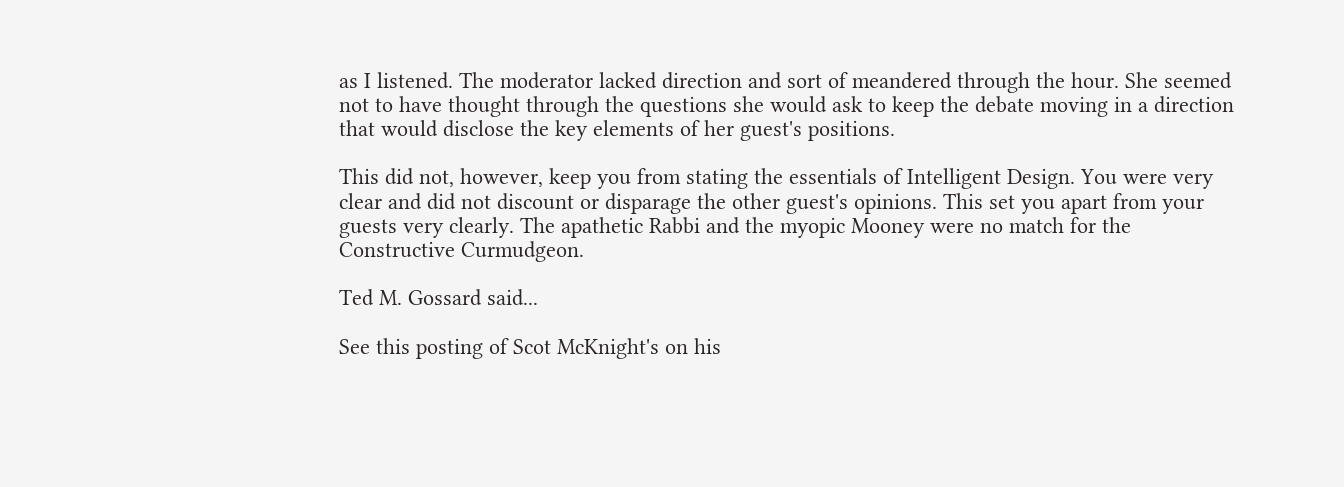as I listened. The moderator lacked direction and sort of meandered through the hour. She seemed not to have thought through the questions she would ask to keep the debate moving in a direction that would disclose the key elements of her guest's positions.

This did not, however, keep you from stating the essentials of Intelligent Design. You were very clear and did not discount or disparage the other guest's opinions. This set you apart from your guests very clearly. The apathetic Rabbi and the myopic Mooney were no match for the Constructive Curmudgeon.

Ted M. Gossard said...

See this posting of Scot McKnight's on his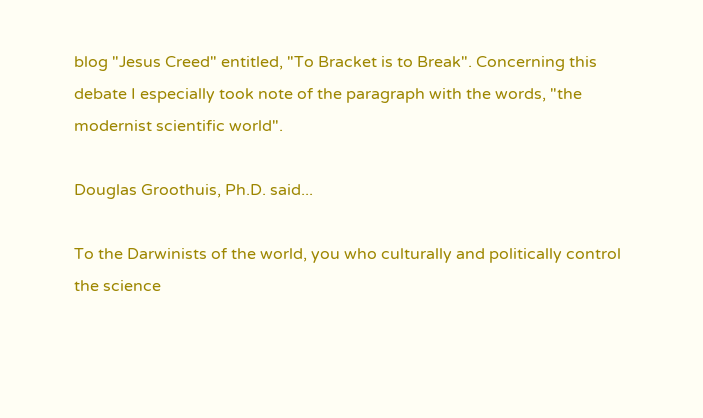blog "Jesus Creed" entitled, "To Bracket is to Break". Concerning this debate I especially took note of the paragraph with the words, "the modernist scientific world".

Douglas Groothuis, Ph.D. said...

To the Darwinists of the world, you who culturally and politically control the science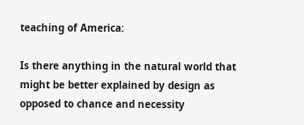teaching of America:

Is there anything in the natural world that might be better explained by design as opposed to chance and necessity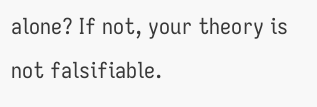alone? If not, your theory is not falsifiable.